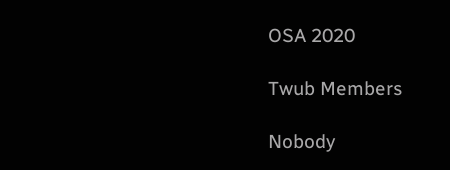OSA 2020

Twub Members

Nobody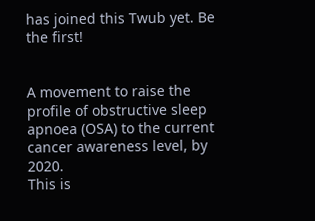has joined this Twub yet. Be the first!


A movement to raise the profile of obstructive sleep apnoea (OSA) to the current cancer awareness level, by 2020.
This is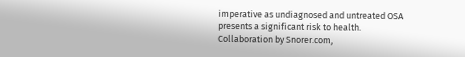imperative as undiagnosed and untreated OSA presents a significant risk to health.
Collaboration by Snorer.com,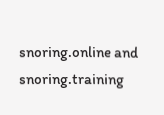snoring.online and snoring.training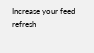Increase your feed refresh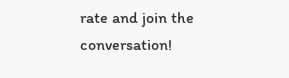rate and join the conversation!